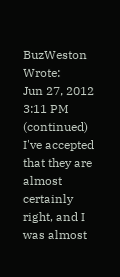BuzWeston Wrote:
Jun 27, 2012 3:11 PM
(continued) I've accepted that they are almost certainly right, and I was almost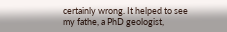certainly wrong. It helped to see my fathe, a PhD geologist,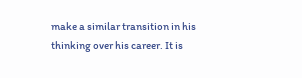make a similar transition in his thinking over his career. It is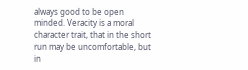always good to be open minded. Veracity is a moral character trait, that in the short run may be uncomfortable, but in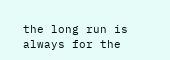the long run is always for the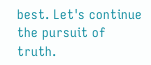best. Let's continue the pursuit of truth.